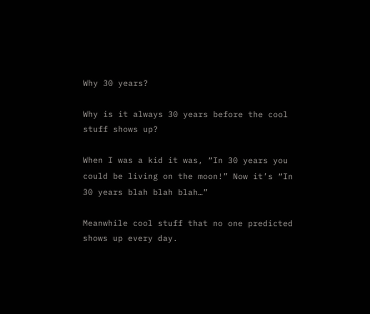Why 30 years?

Why is it always 30 years before the cool stuff shows up?

When I was a kid it was, “In 30 years you could be living on the moon!” Now it’s “In 30 years blah blah blah…”

Meanwhile cool stuff that no one predicted shows up every day.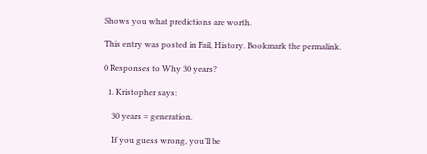Shows you what predictions are worth.

This entry was posted in Fail, History. Bookmark the permalink.

0 Responses to Why 30 years?

  1. Kristopher says:

    30 years = generation.

    If you guess wrong, you’ll be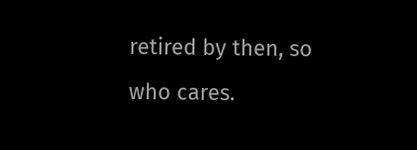retired by then, so who cares.